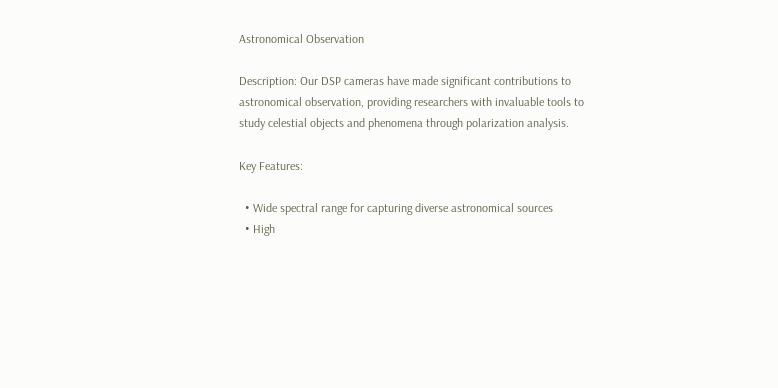Astronomical Observation

Description: Our DSP cameras have made significant contributions to astronomical observation, providing researchers with invaluable tools to study celestial objects and phenomena through polarization analysis.

Key Features:

  • Wide spectral range for capturing diverse astronomical sources
  • High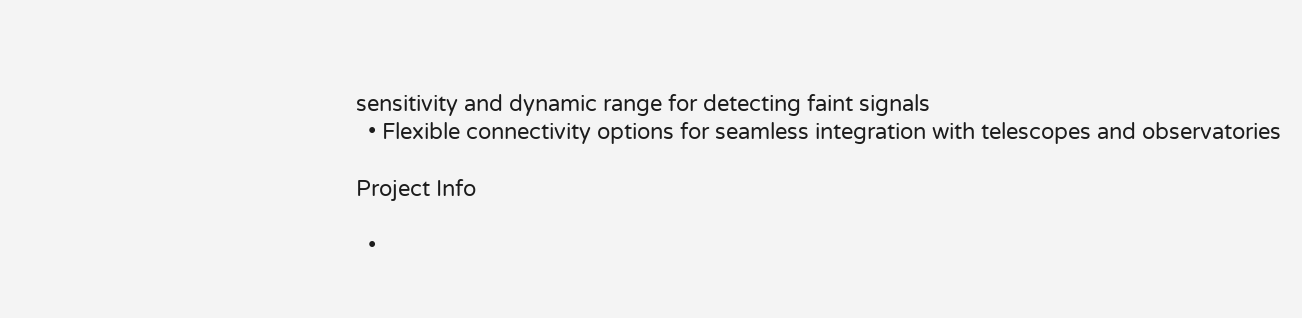sensitivity and dynamic range for detecting faint signals
  • Flexible connectivity options for seamless integration with telescopes and observatories

Project Info

  •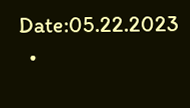Date:05.22.2023
  •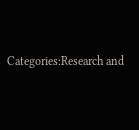Categories:Research and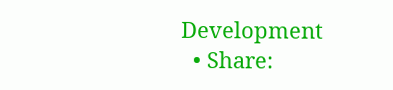Development
  • Share: